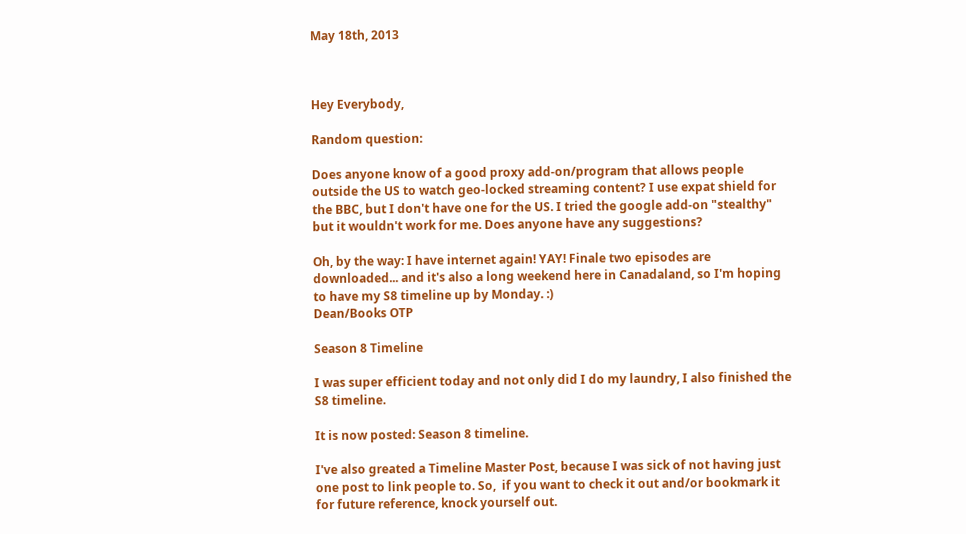May 18th, 2013



Hey Everybody,

Random question:

Does anyone know of a good proxy add-on/program that allows people outside the US to watch geo-locked streaming content? I use expat shield for the BBC, but I don't have one for the US. I tried the google add-on "stealthy" but it wouldn't work for me. Does anyone have any suggestions?

Oh, by the way: I have internet again! YAY! Finale two episodes are downloaded... and it's also a long weekend here in Canadaland, so I'm hoping to have my S8 timeline up by Monday. :)
Dean/Books OTP

Season 8 Timeline

I was super efficient today and not only did I do my laundry, I also finished the S8 timeline.

It is now posted: Season 8 timeline.

I've also greated a Timeline Master Post, because I was sick of not having just one post to link people to. So,  if you want to check it out and/or bookmark it for future reference, knock yourself out.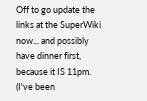Off to go update the links at the SuperWiki now... and possibly have dinner first, because it IS 11pm. (I've been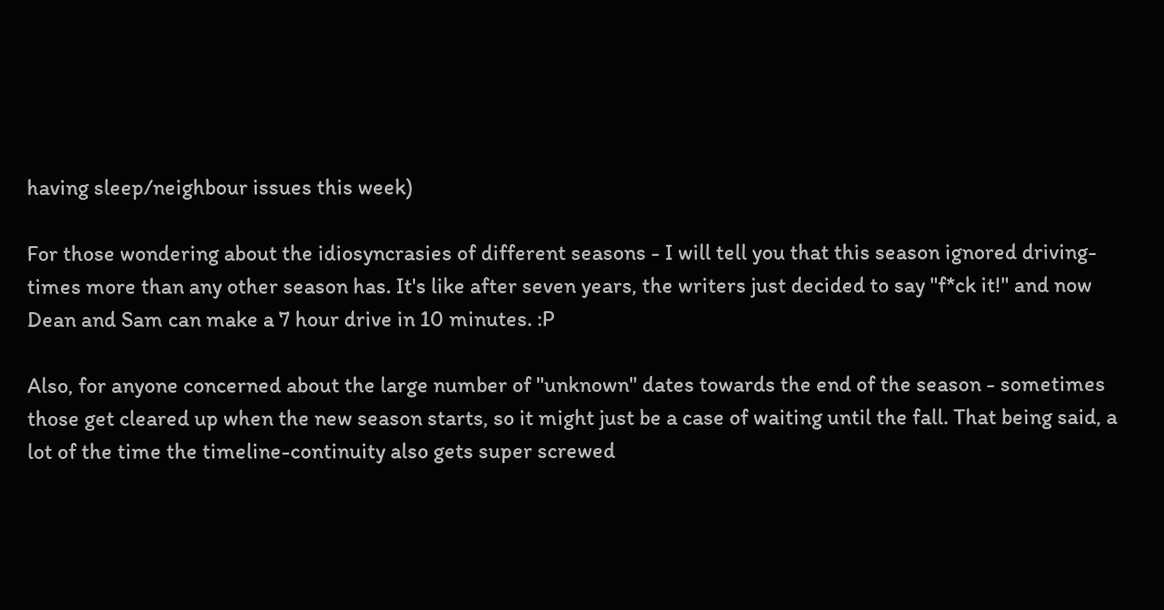having sleep/neighbour issues this week)

For those wondering about the idiosyncrasies of different seasons - I will tell you that this season ignored driving-times more than any other season has. It's like after seven years, the writers just decided to say "f*ck it!" and now Dean and Sam can make a 7 hour drive in 10 minutes. :P

Also, for anyone concerned about the large number of "unknown" dates towards the end of the season - sometimes those get cleared up when the new season starts, so it might just be a case of waiting until the fall. That being said, a lot of the time the timeline-continuity also gets super screwed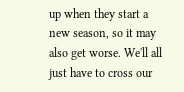up when they start a new season, so it may also get worse. We'll all just have to cross our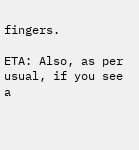fingers.

ETA: Also, as per usual, if you see a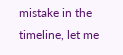mistake in the timeline, let me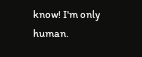know! I'm only human.